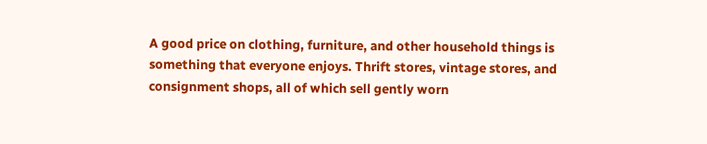A good price on clothing, furniture, and other household things is something that everyone enjoys. Thrift stores, vintage stores, and consignment shops, all of which sell gently worn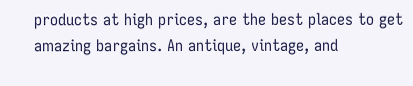products at high prices, are the best places to get amazing bargains. An antique, vintage, and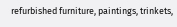refurbished furniture, paintings, trinkets,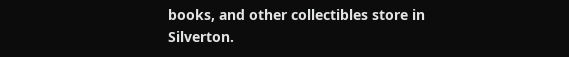books, and other collectibles store in Silverton.